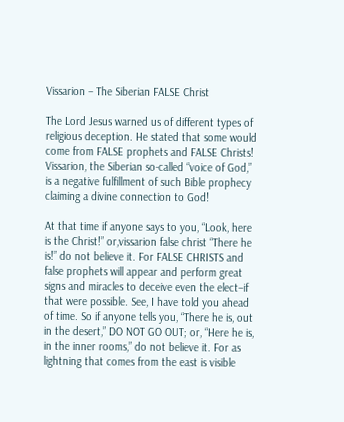Vissarion – The Siberian FALSE Christ

The Lord Jesus warned us of different types of religious deception. He stated that some would come from FALSE prophets and FALSE Christs! Vissarion, the Siberian so-called “voice of God,” is a negative fulfillment of such Bible prophecy claiming a divine connection to God!

At that time if anyone says to you, “Look, here is the Christ!” or,vissarion false christ “There he is!” do not believe it. For FALSE CHRISTS and false prophets will appear and perform great signs and miracles to deceive even the elect–if that were possible. See, I have told you ahead of time. So if anyone tells you, “There he is, out in the desert,” DO NOT GO OUT; or, “Here he is, in the inner rooms,” do not believe it. For as lightning that comes from the east is visible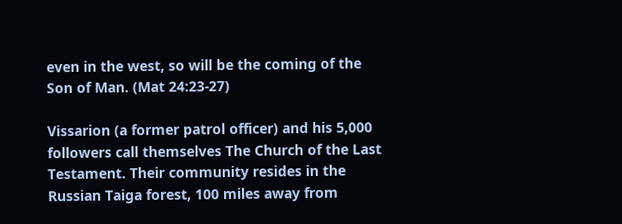even in the west, so will be the coming of the Son of Man. (Mat 24:23-27)

Vissarion (a former patrol officer) and his 5,000 followers call themselves The Church of the Last Testament. Their community resides in the Russian Taiga forest, 100 miles away from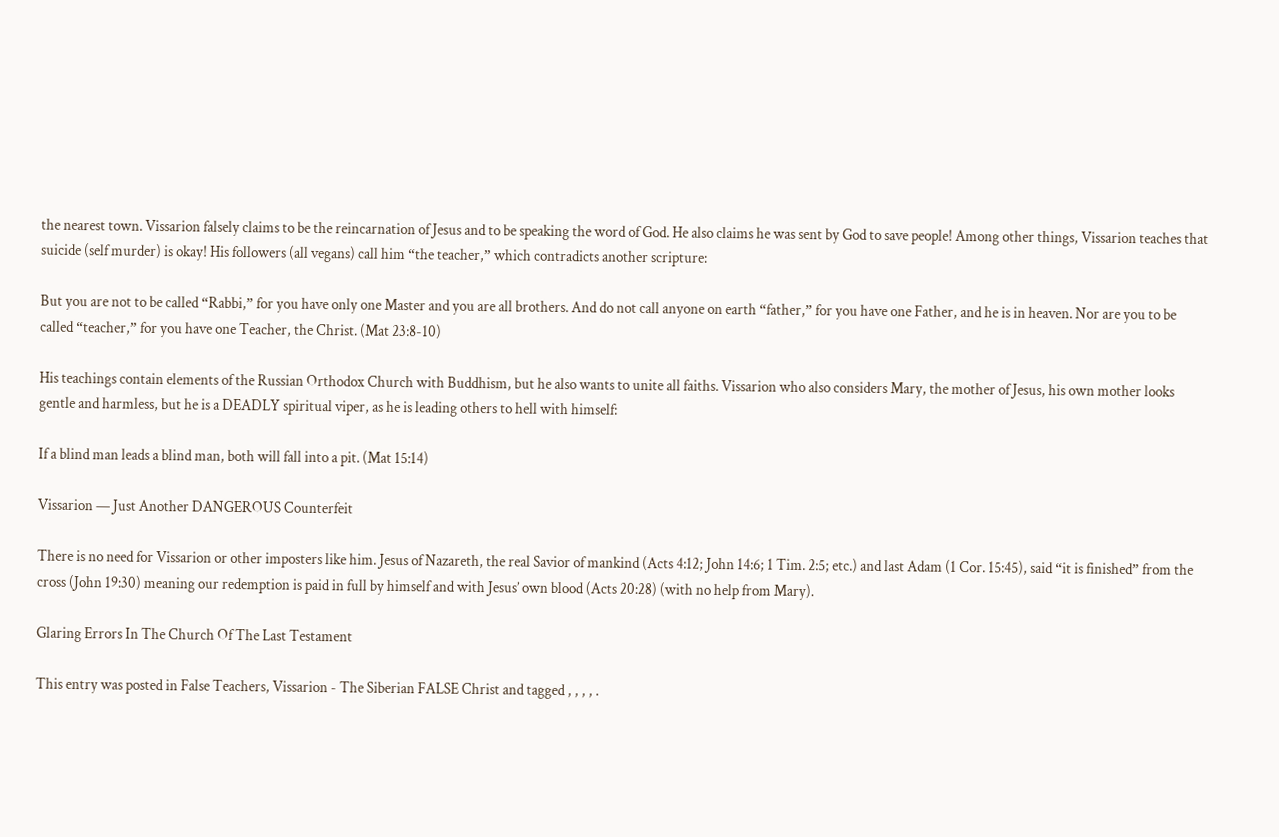the nearest town. Vissarion falsely claims to be the reincarnation of Jesus and to be speaking the word of God. He also claims he was sent by God to save people! Among other things, Vissarion teaches that suicide (self murder) is okay! His followers (all vegans) call him “the teacher,” which contradicts another scripture:

But you are not to be called “Rabbi,” for you have only one Master and you are all brothers. And do not call anyone on earth “father,” for you have one Father, and he is in heaven. Nor are you to be called “teacher,” for you have one Teacher, the Christ. (Mat 23:8-10)

His teachings contain elements of the Russian Orthodox Church with Buddhism, but he also wants to unite all faiths. Vissarion who also considers Mary, the mother of Jesus, his own mother looks gentle and harmless, but he is a DEADLY spiritual viper, as he is leading others to hell with himself:

If a blind man leads a blind man, both will fall into a pit. (Mat 15:14)

Vissarion — Just Another DANGEROUS Counterfeit

There is no need for Vissarion or other imposters like him. Jesus of Nazareth, the real Savior of mankind (Acts 4:12; John 14:6; 1 Tim. 2:5; etc.) and last Adam (1 Cor. 15:45), said “it is finished” from the cross (John 19:30) meaning our redemption is paid in full by himself and with Jesus’ own blood (Acts 20:28) (with no help from Mary).

Glaring Errors In The Church Of The Last Testament

This entry was posted in False Teachers, Vissarion - The Siberian FALSE Christ and tagged , , , , .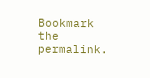Bookmark the permalink.